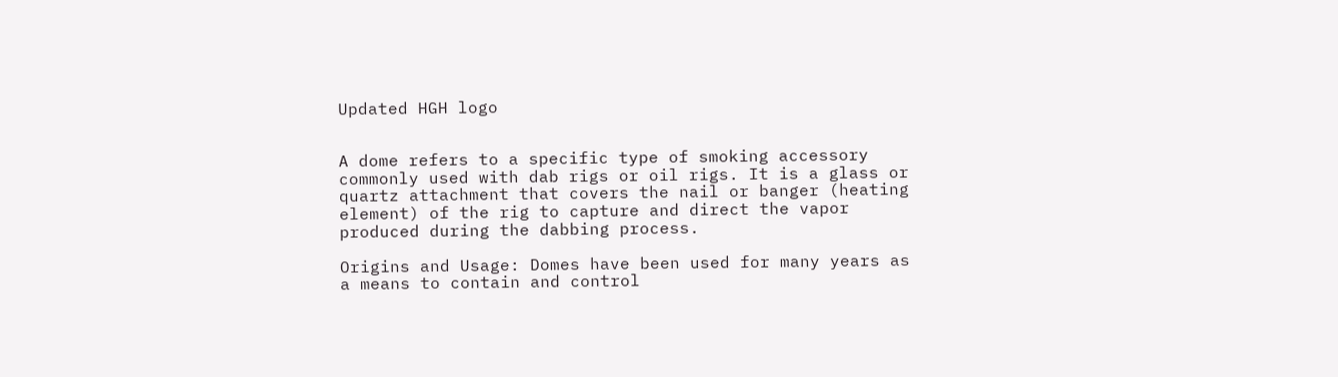Updated HGH logo


A dome refers to a specific type of smoking accessory commonly used with dab rigs or oil rigs. It is a glass or quartz attachment that covers the nail or banger (heating element) of the rig to capture and direct the vapor produced during the dabbing process.

Origins and Usage: Domes have been used for many years as a means to contain and control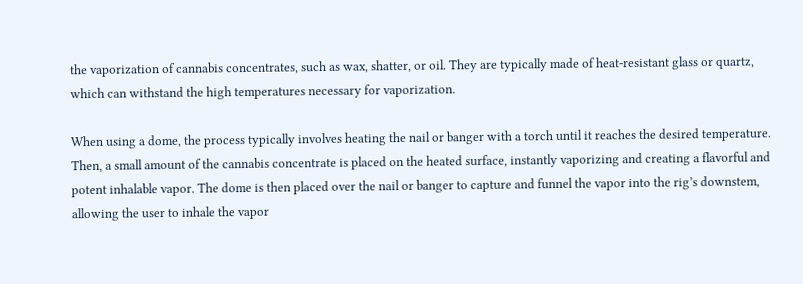the vaporization of cannabis concentrates, such as wax, shatter, or oil. They are typically made of heat-resistant glass or quartz, which can withstand the high temperatures necessary for vaporization.

When using a dome, the process typically involves heating the nail or banger with a torch until it reaches the desired temperature. Then, a small amount of the cannabis concentrate is placed on the heated surface, instantly vaporizing and creating a flavorful and potent inhalable vapor. The dome is then placed over the nail or banger to capture and funnel the vapor into the rig’s downstem, allowing the user to inhale the vapor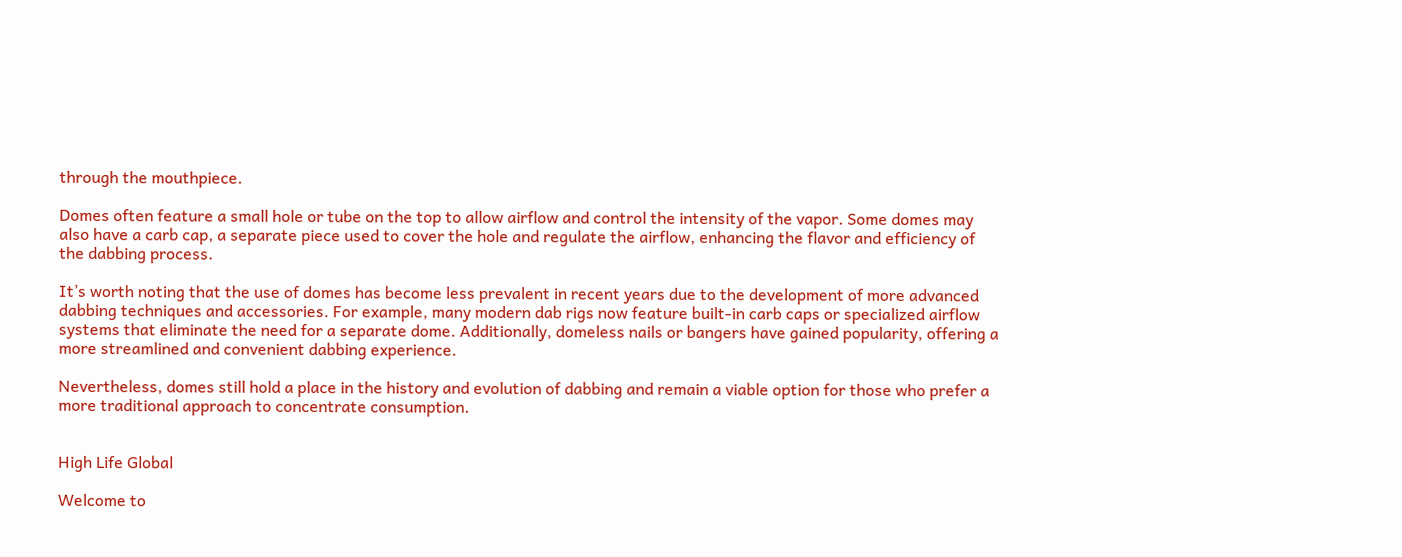through the mouthpiece.

Domes often feature a small hole or tube on the top to allow airflow and control the intensity of the vapor. Some domes may also have a carb cap, a separate piece used to cover the hole and regulate the airflow, enhancing the flavor and efficiency of the dabbing process.

It’s worth noting that the use of domes has become less prevalent in recent years due to the development of more advanced dabbing techniques and accessories. For example, many modern dab rigs now feature built-in carb caps or specialized airflow systems that eliminate the need for a separate dome. Additionally, domeless nails or bangers have gained popularity, offering a more streamlined and convenient dabbing experience.

Nevertheless, domes still hold a place in the history and evolution of dabbing and remain a viable option for those who prefer a more traditional approach to concentrate consumption.


High Life Global

Welcome to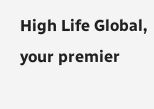High Life Global, your premier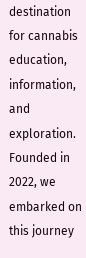destination for cannabis education, information, and exploration. Founded in 2022, we embarked on this journey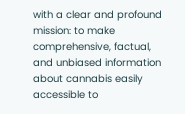with a clear and profound mission: to make comprehensive, factual, and unbiased information about cannabis easily accessible to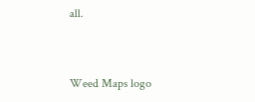all.



Weed Maps logo